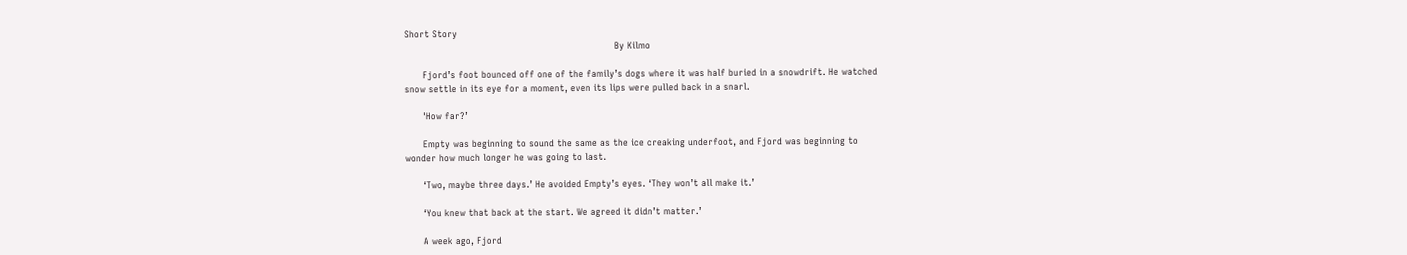Short Story
                                                                      By Kilmo

      Fjord’s foot bounced off one of the family’s dogs where it was half buried in a snowdrift. He watched
snow settle in its eye for a moment, even its lips were pulled back in a snarl.

      'How far?’

      Empty was beginning to sound the same as the ice creaking underfoot, and Fjord was beginning to
wonder how much longer he was going to last.

      ‘Two, maybe three days.’ He avoided Empty’s eyes. ‘They won’t all make it.’

      ‘You knew that back at the start. We agreed it didn’t matter.’

      A week ago, Fjord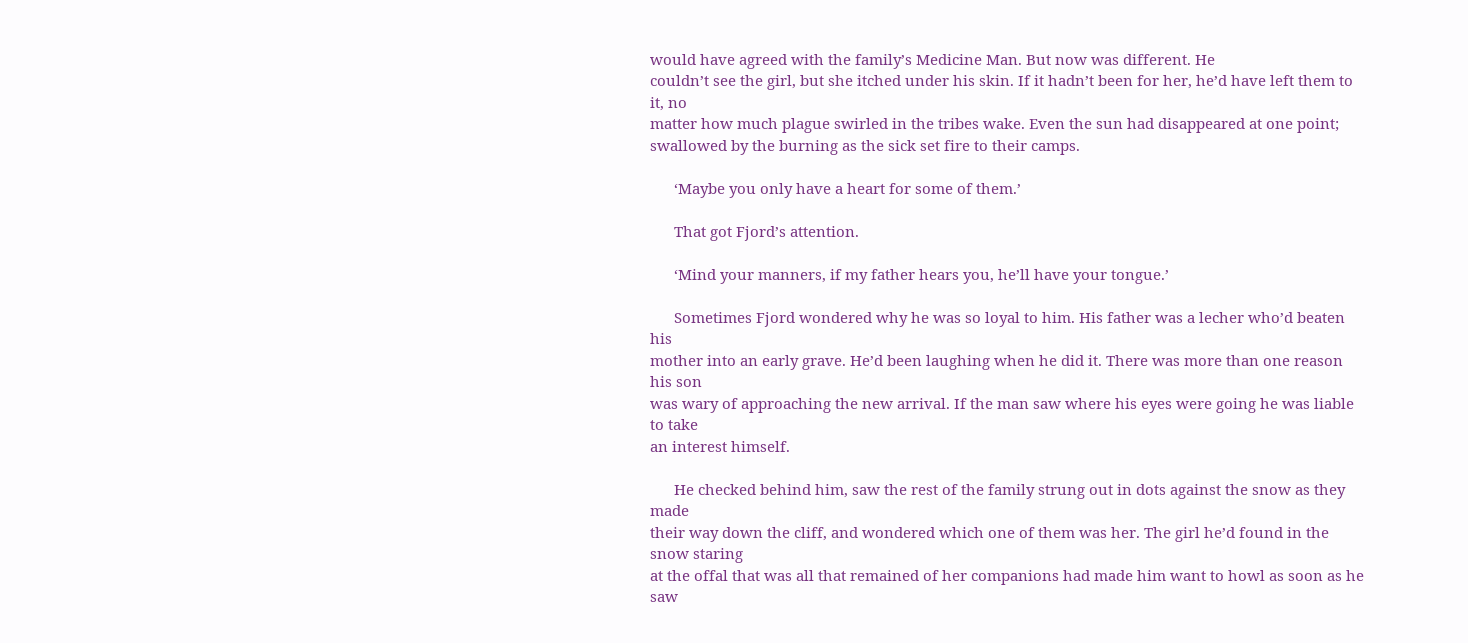would have agreed with the family’s Medicine Man. But now was different. He
couldn’t see the girl, but she itched under his skin. If it hadn’t been for her, he’d have left them to it, no
matter how much plague swirled in the tribes wake. Even the sun had disappeared at one point;
swallowed by the burning as the sick set fire to their camps.

      ‘Maybe you only have a heart for some of them.’

      That got Fjord’s attention.

      ‘Mind your manners, if my father hears you, he’ll have your tongue.’

      Sometimes Fjord wondered why he was so loyal to him. His father was a lecher who’d beaten his
mother into an early grave. He’d been laughing when he did it. There was more than one reason his son
was wary of approaching the new arrival. If the man saw where his eyes were going he was liable to take
an interest himself.

      He checked behind him, saw the rest of the family strung out in dots against the snow as they made
their way down the cliff, and wondered which one of them was her. The girl he’d found in the snow staring
at the offal that was all that remained of her companions had made him want to howl as soon as he saw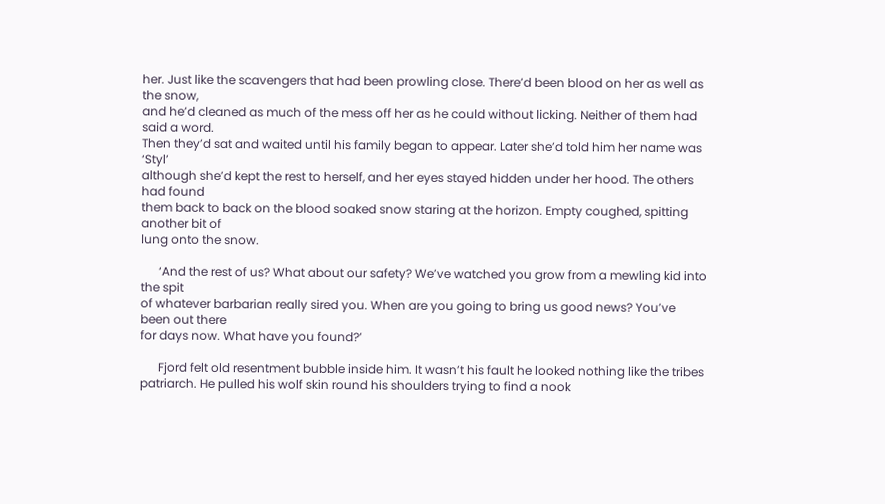her. Just like the scavengers that had been prowling close. There’d been blood on her as well as the snow,
and he’d cleaned as much of the mess off her as he could without licking. Neither of them had said a word.
Then they’d sat and waited until his family began to appear. Later she’d told him her name was ‘Styl’
although she’d kept the rest to herself, and her eyes stayed hidden under her hood. The others had found
them back to back on the blood soaked snow staring at the horizon. Empty coughed, spitting another bit of
lung onto the snow.

      ‘And the rest of us? What about our safety? We’ve watched you grow from a mewling kid into the spit
of whatever barbarian really sired you. When are you going to bring us good news? You’ve been out there
for days now. What have you found?’

      Fjord felt old resentment bubble inside him. It wasn’t his fault he looked nothing like the tribes
patriarch. He pulled his wolf skin round his shoulders trying to find a nook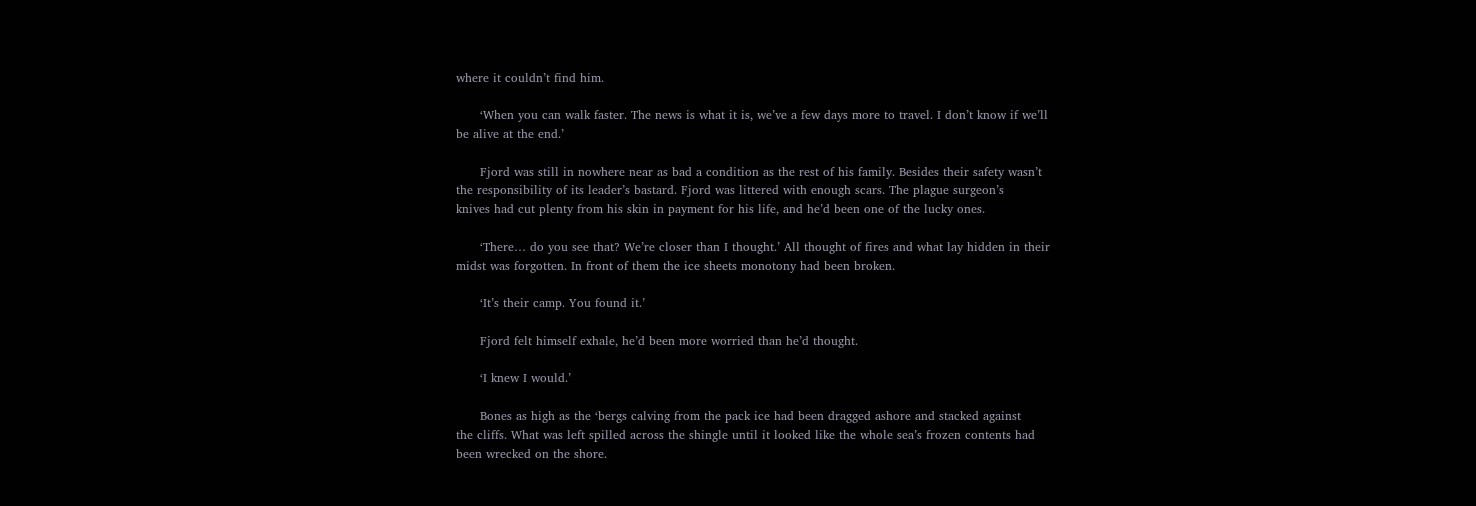where it couldn’t find him.

      ‘When you can walk faster. The news is what it is, we’ve a few days more to travel. I don’t know if we’ll
be alive at the end.’

      Fjord was still in nowhere near as bad a condition as the rest of his family. Besides their safety wasn’t
the responsibility of its leader’s bastard. Fjord was littered with enough scars. The plague surgeon’s
knives had cut plenty from his skin in payment for his life, and he’d been one of the lucky ones.

      ‘There… do you see that? We’re closer than I thought.’ All thought of fires and what lay hidden in their
midst was forgotten. In front of them the ice sheets monotony had been broken.

      ‘It’s their camp. You found it.’

      Fjord felt himself exhale, he’d been more worried than he’d thought.

      ‘I knew I would.’

      Bones as high as the ‘bergs calving from the pack ice had been dragged ashore and stacked against
the cliffs. What was left spilled across the shingle until it looked like the whole sea’s frozen contents had
been wrecked on the shore.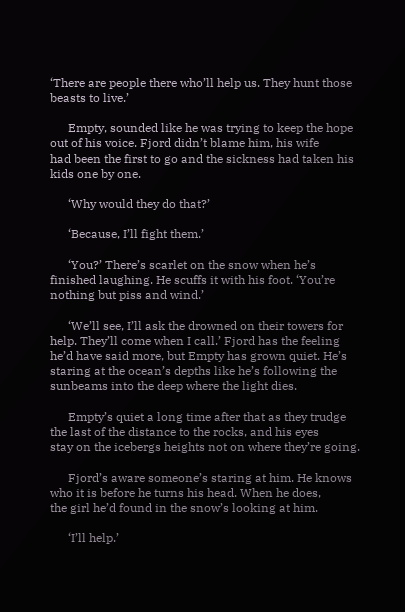‘There are people there who’ll help us. They hunt those beasts to live.’

      Empty, sounded like he was trying to keep the hope out of his voice. Fjord didn’t blame him, his wife
had been the first to go and the sickness had taken his kids one by one.

      ‘Why would they do that?’

      ‘Because, I’ll fight them.’

      ‘You?’ There’s scarlet on the snow when he’s finished laughing. He scuffs it with his foot. ‘You’re
nothing but piss and wind.’

      ‘We’ll see, I’ll ask the drowned on their towers for help. They’ll come when I call.’ Fjord has the feeling
he’d have said more, but Empty has grown quiet. He’s staring at the ocean’s depths like he’s following the
sunbeams into the deep where the light dies.

      Empty’s quiet a long time after that as they trudge the last of the distance to the rocks, and his eyes
stay on the icebergs heights not on where they’re going.

      Fjord’s aware someone’s staring at him. He knows who it is before he turns his head. When he does,
the girl he’d found in the snow’s looking at him.

      ‘I’ll help.’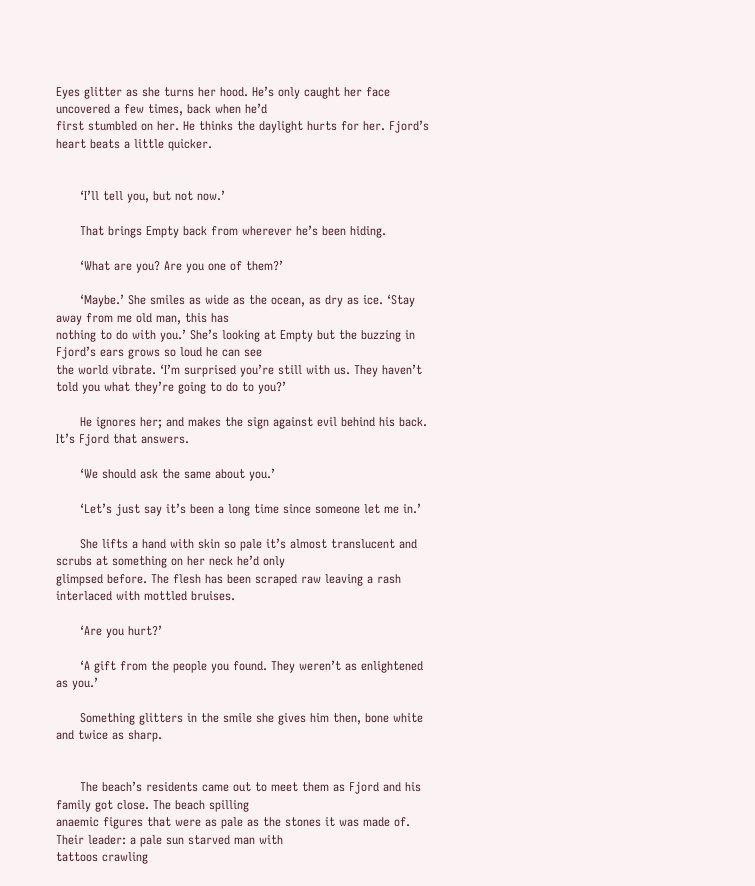Eyes glitter as she turns her hood. He’s only caught her face uncovered a few times, back when he’d
first stumbled on her. He thinks the daylight hurts for her. Fjord’s heart beats a little quicker.


      ‘I’ll tell you, but not now.’

      That brings Empty back from wherever he’s been hiding.

      ‘What are you? Are you one of them?’

      ‘Maybe.’ She smiles as wide as the ocean, as dry as ice. ‘Stay away from me old man, this has
nothing to do with you.’ She’s looking at Empty but the buzzing in Fjord’s ears grows so loud he can see
the world vibrate. ‘I’m surprised you’re still with us. They haven’t told you what they’re going to do to you?’

      He ignores her; and makes the sign against evil behind his back. It’s Fjord that answers.

      ‘We should ask the same about you.’

      ‘Let’s just say it’s been a long time since someone let me in.’

      She lifts a hand with skin so pale it’s almost translucent and scrubs at something on her neck he’d only
glimpsed before. The flesh has been scraped raw leaving a rash interlaced with mottled bruises.

      ‘Are you hurt?’

      ‘A gift from the people you found. They weren’t as enlightened as you.’

      Something glitters in the smile she gives him then, bone white and twice as sharp.


      The beach’s residents came out to meet them as Fjord and his family got close. The beach spilling
anaemic figures that were as pale as the stones it was made of. Their leader: a pale sun starved man with
tattoos crawling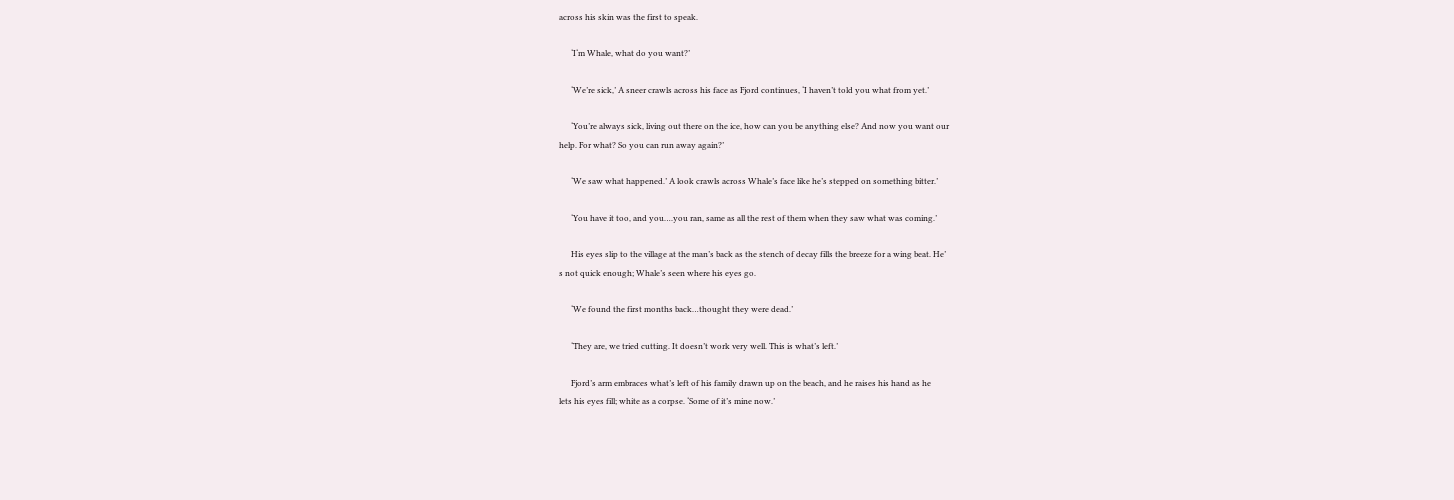across his skin was the first to speak.

      ‘I‘m Whale, what do you want?’

      ‘We’re sick,’ A sneer crawls across his face as Fjord continues, ‘I haven’t told you what from yet.’

      ‘You’re always sick, living out there on the ice, how can you be anything else? And now you want our
help. For what? So you can run away again?’

      ‘We saw what happened.’ A look crawls across Whale’s face like he’s stepped on something bitter.’

      ‘You have it too, and you….you ran, same as all the rest of them when they saw what was coming.’

      His eyes slip to the village at the man’s back as the stench of decay fills the breeze for a wing beat. He’
s not quick enough; Whale’s seen where his eyes go.

      ‘We found the first months back…thought they were dead.’

      ‘They are, we tried cutting. It doesn’t work very well. This is what’s left.’

      Fjord’s arm embraces what’s left of his family drawn up on the beach, and he raises his hand as he
lets his eyes fill; white as a corpse. ‘Some of it’s mine now.’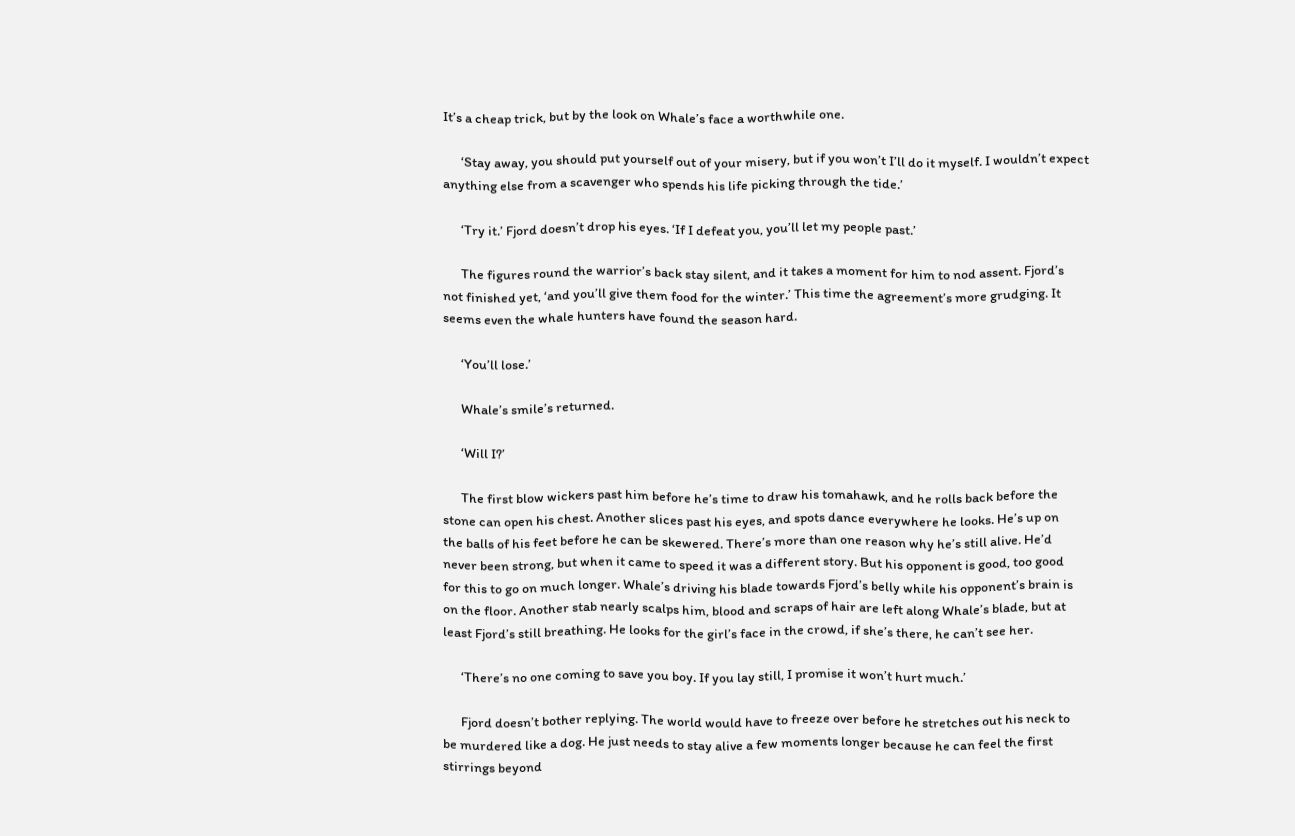It’s a cheap trick, but by the look on Whale’s face a worthwhile one.

      ‘Stay away, you should put yourself out of your misery, but if you won’t I’ll do it myself. I wouldn’t expect
anything else from a scavenger who spends his life picking through the tide.’

      ‘Try it.’ Fjord doesn’t drop his eyes. ‘If I defeat you, you’ll let my people past.’

      The figures round the warrior’s back stay silent, and it takes a moment for him to nod assent. Fjord’s
not finished yet, ‘and you’ll give them food for the winter.’ This time the agreement’s more grudging. It
seems even the whale hunters have found the season hard.

      ‘You’ll lose.’

      Whale’s smile’s returned.

      ‘Will I?’

      The first blow wickers past him before he’s time to draw his tomahawk, and he rolls back before the
stone can open his chest. Another slices past his eyes, and spots dance everywhere he looks. He’s up on
the balls of his feet before he can be skewered. There’s more than one reason why he’s still alive. He’d
never been strong, but when it came to speed it was a different story. But his opponent is good, too good
for this to go on much longer. Whale’s driving his blade towards Fjord’s belly while his opponent’s brain is
on the floor. Another stab nearly scalps him, blood and scraps of hair are left along Whale’s blade, but at
least Fjord’s still breathing. He looks for the girl’s face in the crowd, if she’s there, he can’t see her.

      ‘There’s no one coming to save you boy. If you lay still, I promise it won’t hurt much.’

      Fjord doesn’t bother replying. The world would have to freeze over before he stretches out his neck to
be murdered like a dog. He just needs to stay alive a few moments longer because he can feel the first
stirrings beyond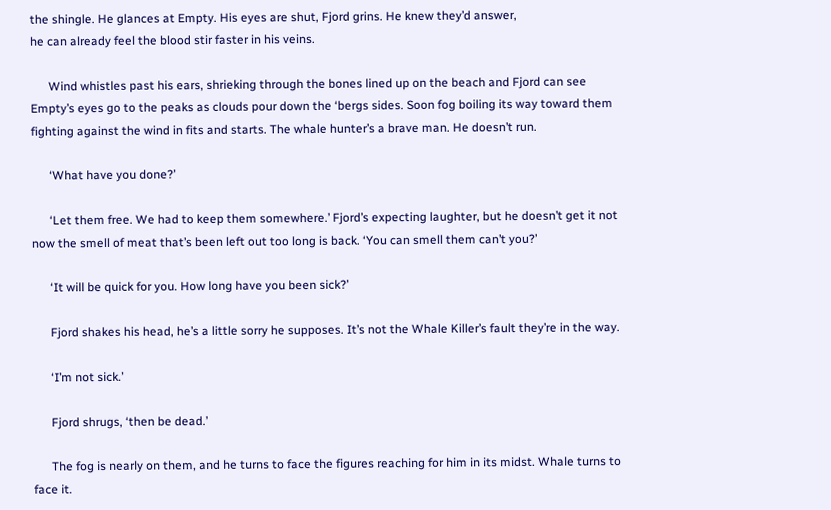the shingle. He glances at Empty. His eyes are shut, Fjord grins. He knew they’d answer,
he can already feel the blood stir faster in his veins.

      Wind whistles past his ears, shrieking through the bones lined up on the beach and Fjord can see
Empty’s eyes go to the peaks as clouds pour down the ‘bergs sides. Soon fog boiling its way toward them
fighting against the wind in fits and starts. The whale hunter’s a brave man. He doesn’t run.

      ‘What have you done?’

      ‘Let them free. We had to keep them somewhere.’ Fjord’s expecting laughter, but he doesn’t get it not
now the smell of meat that’s been left out too long is back. ‘You can smell them can’t you?’

      ‘It will be quick for you. How long have you been sick?’

      Fjord shakes his head, he’s a little sorry he supposes. It’s not the Whale Killer’s fault they’re in the way.

      ‘I’m not sick.’

      Fjord shrugs, ‘then be dead.’

      The fog is nearly on them, and he turns to face the figures reaching for him in its midst. Whale turns to
face it.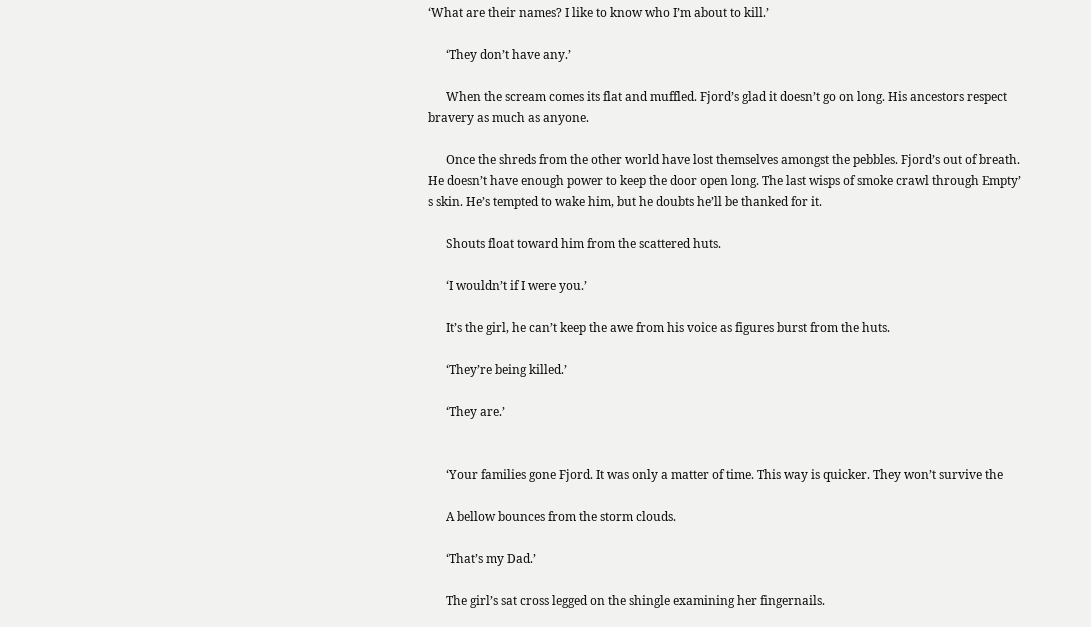‘What are their names? I like to know who I’m about to kill.’

      ‘They don’t have any.’

      When the scream comes its flat and muffled. Fjord’s glad it doesn’t go on long. His ancestors respect
bravery as much as anyone.

      Once the shreds from the other world have lost themselves amongst the pebbles. Fjord’s out of breath.
He doesn’t have enough power to keep the door open long. The last wisps of smoke crawl through Empty’
s skin. He’s tempted to wake him, but he doubts he’ll be thanked for it.

      Shouts float toward him from the scattered huts.

      ‘I wouldn’t if I were you.’

      It’s the girl, he can’t keep the awe from his voice as figures burst from the huts.

      ‘They’re being killed.’

      ‘They are.’


      ‘Your families gone Fjord. It was only a matter of time. This way is quicker. They won’t survive the

      A bellow bounces from the storm clouds.

      ‘That’s my Dad.’

      The girl’s sat cross legged on the shingle examining her fingernails.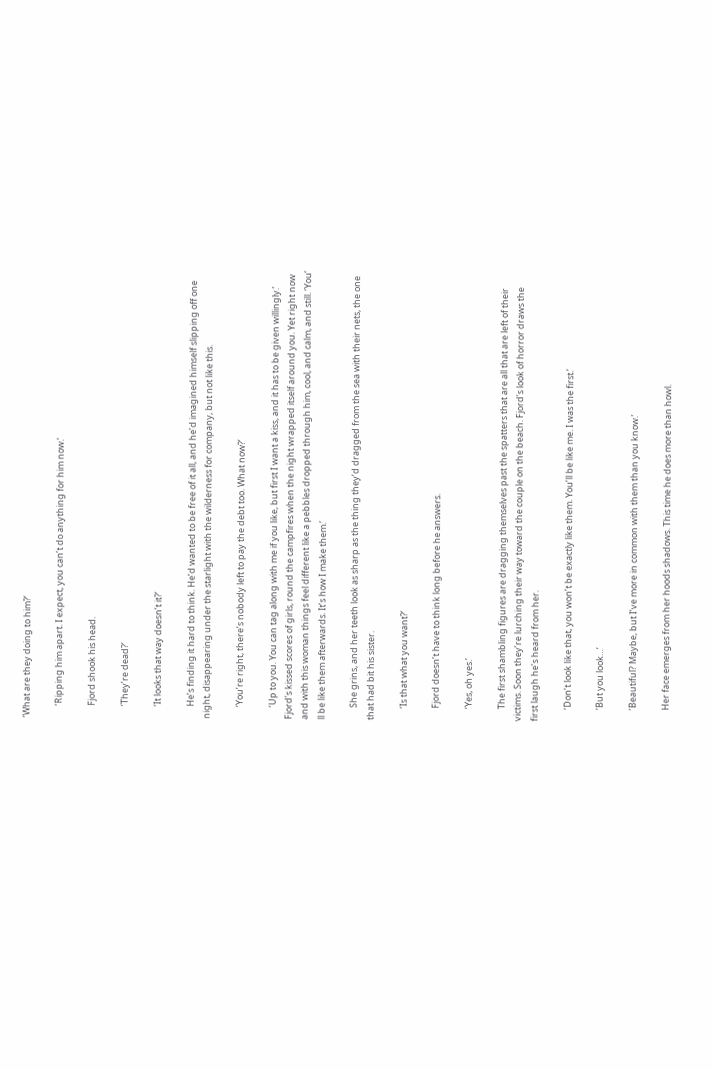‘What are they doing to him?’

      ‘Ripping him apart. I expect, you can’t do anything for him now.’

      Fjord shook his head.

      ‘They’re dead?’

      ‘It looks that way doesn’t it?’

      He’s finding it hard to think. He’d wanted to be free of it all, and he’d imagined himself slipping off one
night, disappearing under the starlight with the wilderness for company, but not like this.

      ‘You’re right, there’s nobody left to pay the debt too. What now?’

      ‘Up to you. You can tag along with me if you like, but first I want a kiss, and it has to be given willingly.’
Fjord’s kissed scores of girls, round the campfires when the night wrapped itself around you. Yet right now
and with this woman things feel different like a pebbles dropped through him, cool, and calm, and still. ‘You’
ll be like them afterwards. It’s how I make them.’

      She grins, and her teeth look as sharp as the thing they’d dragged from the sea with their nets, the one
that had bit his sister.

      ‘Is that what you want?’

      Fjord doesn’t have to think long before he answers.

      ‘Yes, oh yes.’

      The first shambling figures are dragging themselves past the spatters that are all that are left of their
victims. Soon they’re lurching their way toward the couple on the beach. Fjord’s look of horror draws the
first laugh he’s heard from her.

      ‘Don’t look like that, you won’t be exactly like them. You’ll be like me. I was the first.’

      ‘But you look…’

      ‘Beautiful? Maybe, but I’ve more in common with them than you know.’

      Her face emerges from her hoods shadows. This time he does more than howl.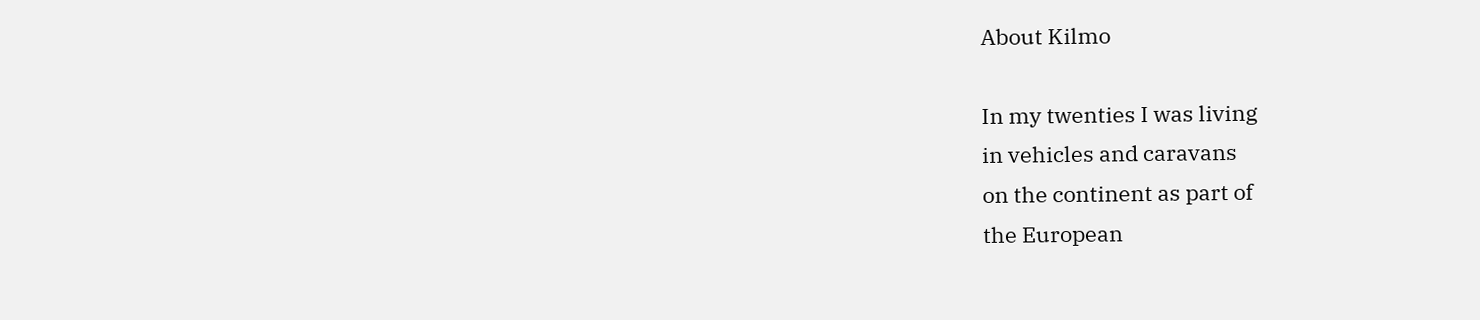About Kilmo

In my twenties I was living
in vehicles and caravans
on the continent as part of
the European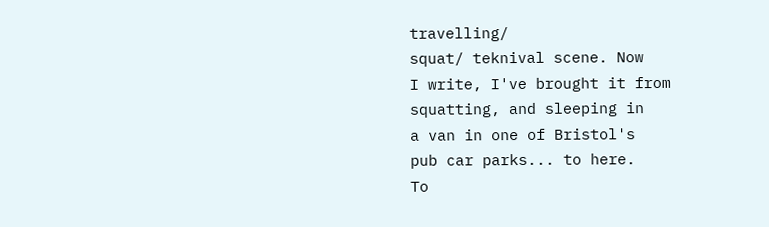travelling/
squat/ teknival scene. Now
I write, I've brought it from
squatting, and sleeping in
a van in one of Bristol's
pub car parks... to here.
To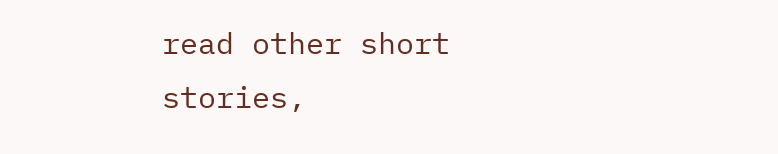read other short stories,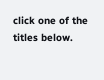click one of the titles below.